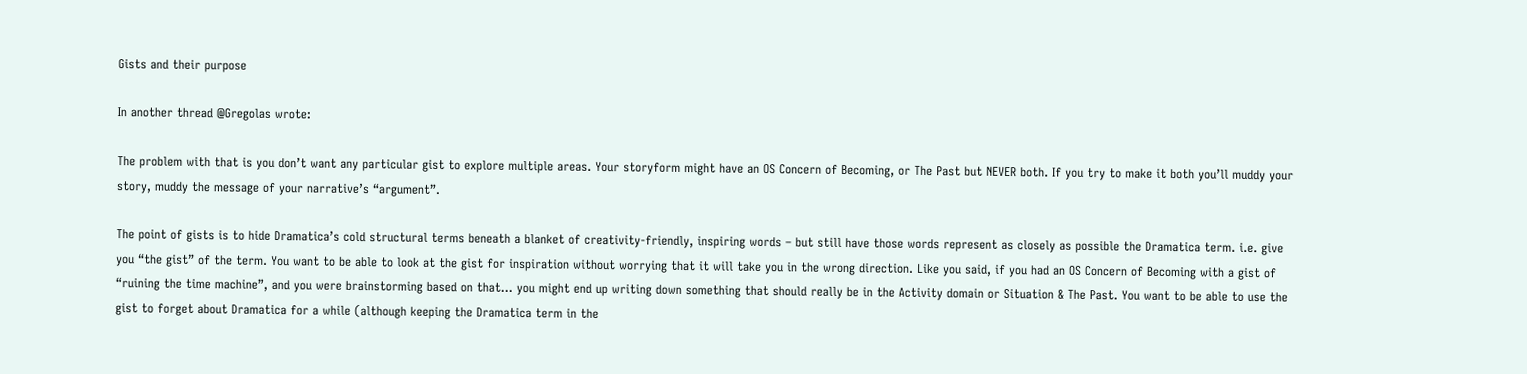Gists and their purpose

In another thread @Gregolas wrote:

The problem with that is you don’t want any particular gist to explore multiple areas. Your storyform might have an OS Concern of Becoming, or The Past but NEVER both. If you try to make it both you’ll muddy your story, muddy the message of your narrative’s “argument”.

The point of gists is to hide Dramatica’s cold structural terms beneath a blanket of creativity-friendly, inspiring words – but still have those words represent as closely as possible the Dramatica term. i.e. give you “the gist” of the term. You want to be able to look at the gist for inspiration without worrying that it will take you in the wrong direction. Like you said, if you had an OS Concern of Becoming with a gist of “ruining the time machine”, and you were brainstorming based on that… you might end up writing down something that should really be in the Activity domain or Situation & The Past. You want to be able to use the gist to forget about Dramatica for a while (although keeping the Dramatica term in the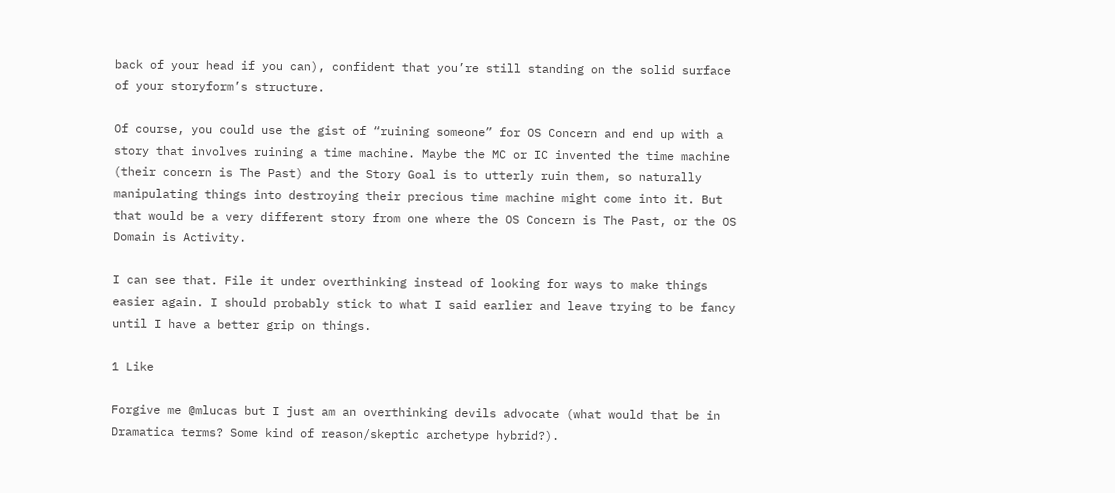back of your head if you can), confident that you’re still standing on the solid surface of your storyform’s structure.

Of course, you could use the gist of “ruining someone” for OS Concern and end up with a story that involves ruining a time machine. Maybe the MC or IC invented the time machine (their concern is The Past) and the Story Goal is to utterly ruin them, so naturally manipulating things into destroying their precious time machine might come into it. But that would be a very different story from one where the OS Concern is The Past, or the OS Domain is Activity.

I can see that. File it under overthinking instead of looking for ways to make things easier again. I should probably stick to what I said earlier and leave trying to be fancy until I have a better grip on things.

1 Like

Forgive me @mlucas but I just am an overthinking devils advocate (what would that be in Dramatica terms? Some kind of reason/skeptic archetype hybrid?).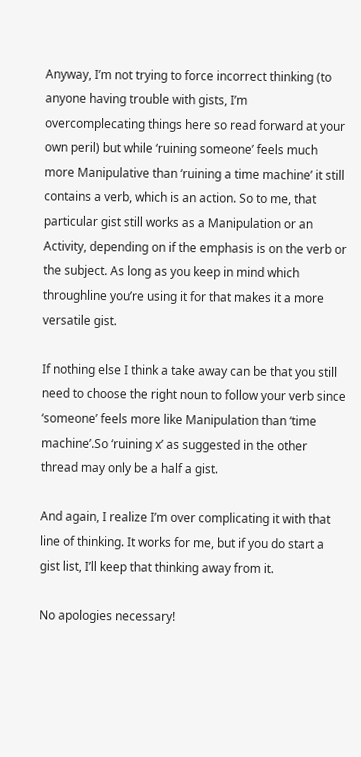Anyway, I’m not trying to force incorrect thinking (to anyone having trouble with gists, I’m overcomplecating things here so read forward at your own peril) but while ‘ruining someone’ feels much more Manipulative than ‘ruining a time machine’ it still contains a verb, which is an action. So to me, that particular gist still works as a Manipulation or an Activity, depending on if the emphasis is on the verb or the subject. As long as you keep in mind which throughline you’re using it for that makes it a more versatile gist.

If nothing else I think a take away can be that you still need to choose the right noun to follow your verb since ‘someone’ feels more like Manipulation than ‘time machine’.So ‘ruining x’ as suggested in the other thread may only be a half a gist.

And again, I realize I’m over complicating it with that line of thinking. It works for me, but if you do start a gist list, I’ll keep that thinking away from it.

No apologies necessary!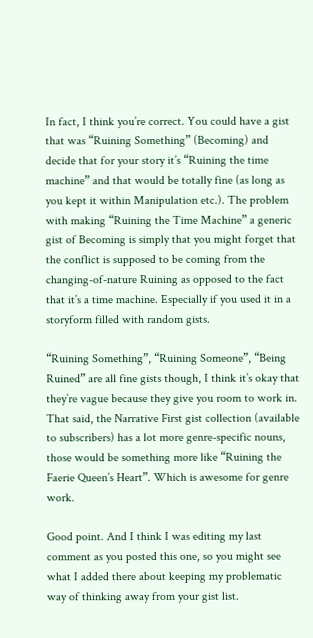In fact, I think you’re correct. You could have a gist that was “Ruining Something” (Becoming) and decide that for your story it’s “Ruining the time machine” and that would be totally fine (as long as you kept it within Manipulation etc.). The problem with making “Ruining the Time Machine” a generic gist of Becoming is simply that you might forget that the conflict is supposed to be coming from the changing-of-nature Ruining as opposed to the fact that it’s a time machine. Especially if you used it in a storyform filled with random gists.

“Ruining Something”, “Ruining Someone”, “Being Ruined” are all fine gists though, I think it’s okay that they’re vague because they give you room to work in. That said, the Narrative First gist collection (available to subscribers) has a lot more genre-specific nouns, those would be something more like “Ruining the Faerie Queen’s Heart”. Which is awesome for genre work.

Good point. And I think I was editing my last comment as you posted this one, so you might see what I added there about keeping my problematic way of thinking away from your gist list.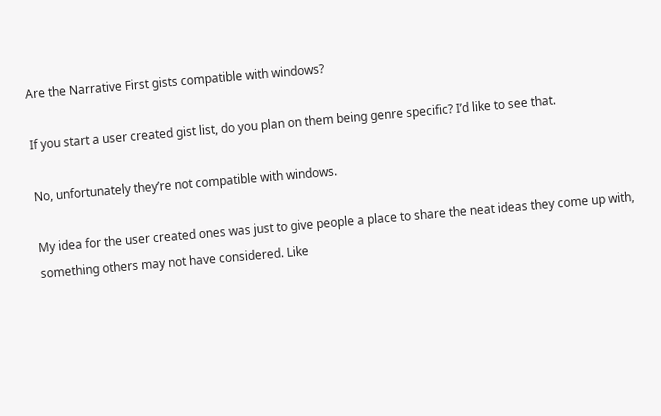Are the Narrative First gists compatible with windows?

If you start a user created gist list, do you plan on them being genre specific? I’d like to see that.

No, unfortunately they’re not compatible with windows.

My idea for the user created ones was just to give people a place to share the neat ideas they come up with, something others may not have considered. Like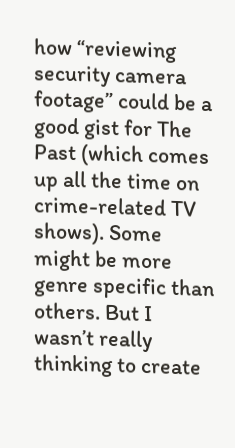how “reviewing security camera footage” could be a good gist for The Past (which comes up all the time on crime-related TV shows). Some might be more genre specific than others. But I wasn’t really thinking to create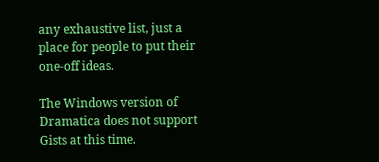any exhaustive list, just a place for people to put their one-off ideas.

The Windows version of Dramatica does not support Gists at this time.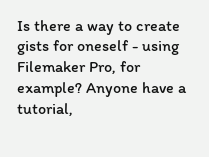Is there a way to create gists for oneself - using Filemaker Pro, for example? Anyone have a tutorial,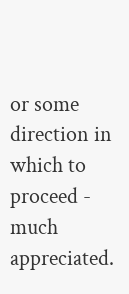or some direction in which to proceed - much appreciated.